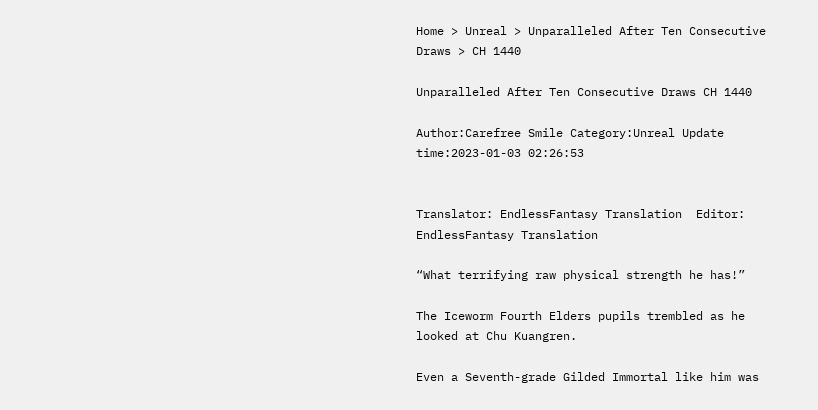Home > Unreal > Unparalleled After Ten Consecutive Draws > CH 1440

Unparalleled After Ten Consecutive Draws CH 1440

Author:Carefree Smile Category:Unreal Update time:2023-01-03 02:26:53


Translator: EndlessFantasy Translation  Editor: EndlessFantasy Translation

“What terrifying raw physical strength he has!”

The Iceworm Fourth Elders pupils trembled as he looked at Chu Kuangren.

Even a Seventh-grade Gilded Immortal like him was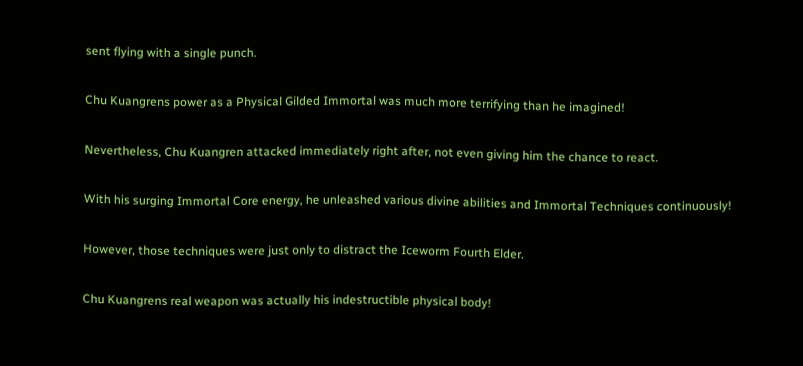sent flying with a single punch.

Chu Kuangrens power as a Physical Gilded Immortal was much more terrifying than he imagined!

Nevertheless, Chu Kuangren attacked immediately right after, not even giving him the chance to react.

With his surging Immortal Core energy, he unleashed various divine abilities and Immortal Techniques continuously!

However, those techniques were just only to distract the Iceworm Fourth Elder.

Chu Kuangrens real weapon was actually his indestructible physical body!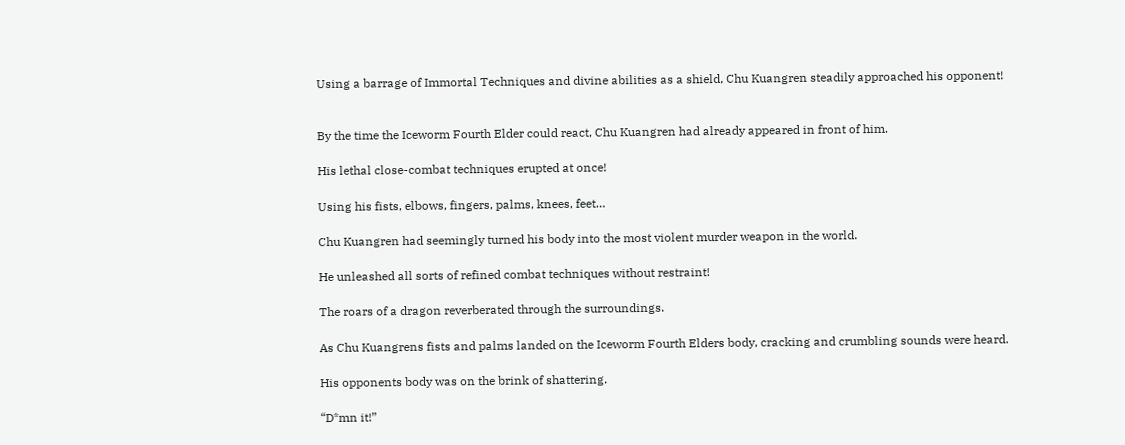Using a barrage of Immortal Techniques and divine abilities as a shield, Chu Kuangren steadily approached his opponent!


By the time the Iceworm Fourth Elder could react, Chu Kuangren had already appeared in front of him.

His lethal close-combat techniques erupted at once!

Using his fists, elbows, fingers, palms, knees, feet…

Chu Kuangren had seemingly turned his body into the most violent murder weapon in the world.

He unleashed all sorts of refined combat techniques without restraint!

The roars of a dragon reverberated through the surroundings.

As Chu Kuangrens fists and palms landed on the Iceworm Fourth Elders body, cracking and crumbling sounds were heard.

His opponents body was on the brink of shattering.

“D*mn it!”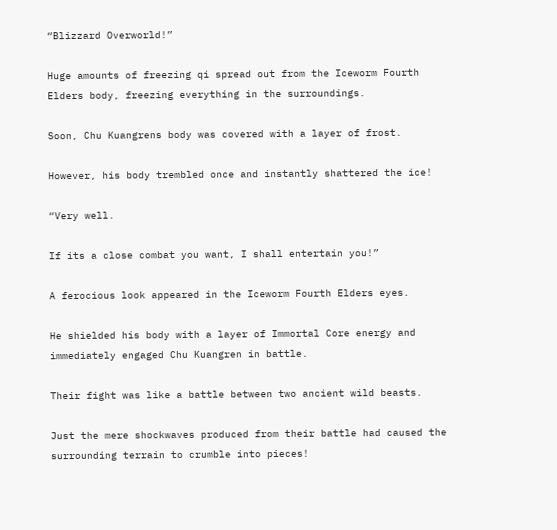“Blizzard Overworld!”

Huge amounts of freezing qi spread out from the Iceworm Fourth Elders body, freezing everything in the surroundings.

Soon, Chu Kuangrens body was covered with a layer of frost.

However, his body trembled once and instantly shattered the ice!

“Very well.

If its a close combat you want, I shall entertain you!”

A ferocious look appeared in the Iceworm Fourth Elders eyes.

He shielded his body with a layer of Immortal Core energy and immediately engaged Chu Kuangren in battle.

Their fight was like a battle between two ancient wild beasts.

Just the mere shockwaves produced from their battle had caused the surrounding terrain to crumble into pieces!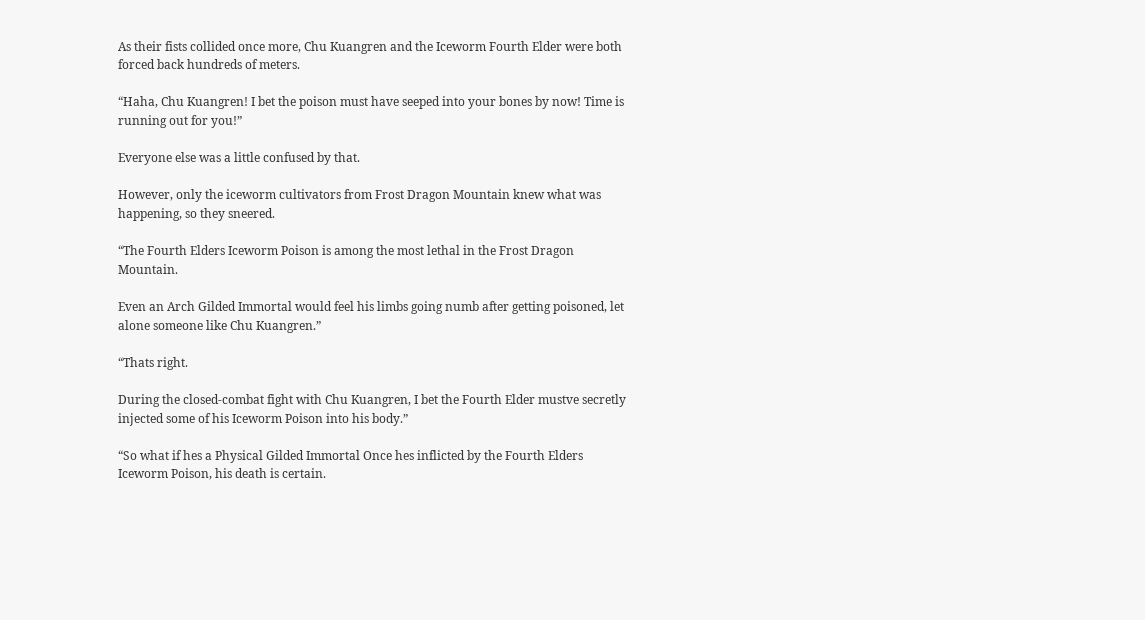As their fists collided once more, Chu Kuangren and the Iceworm Fourth Elder were both forced back hundreds of meters.

“Haha, Chu Kuangren! I bet the poison must have seeped into your bones by now! Time is running out for you!”

Everyone else was a little confused by that.

However, only the iceworm cultivators from Frost Dragon Mountain knew what was happening, so they sneered.

“The Fourth Elders Iceworm Poison is among the most lethal in the Frost Dragon Mountain.

Even an Arch Gilded Immortal would feel his limbs going numb after getting poisoned, let alone someone like Chu Kuangren.”

“Thats right.

During the closed-combat fight with Chu Kuangren, I bet the Fourth Elder mustve secretly injected some of his Iceworm Poison into his body.”

“So what if hes a Physical Gilded Immortal Once hes inflicted by the Fourth Elders Iceworm Poison, his death is certain.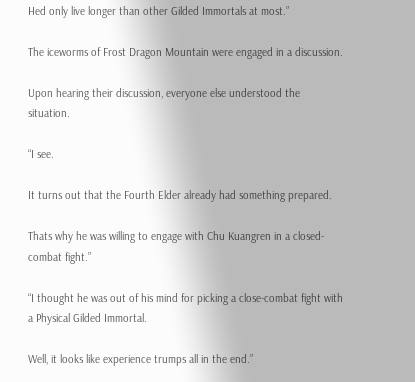Hed only live longer than other Gilded Immortals at most.”

The iceworms of Frost Dragon Mountain were engaged in a discussion.

Upon hearing their discussion, everyone else understood the situation.

“I see.

It turns out that the Fourth Elder already had something prepared.

Thats why he was willing to engage with Chu Kuangren in a closed-combat fight.”

“I thought he was out of his mind for picking a close-combat fight with a Physical Gilded Immortal.

Well, it looks like experience trumps all in the end.”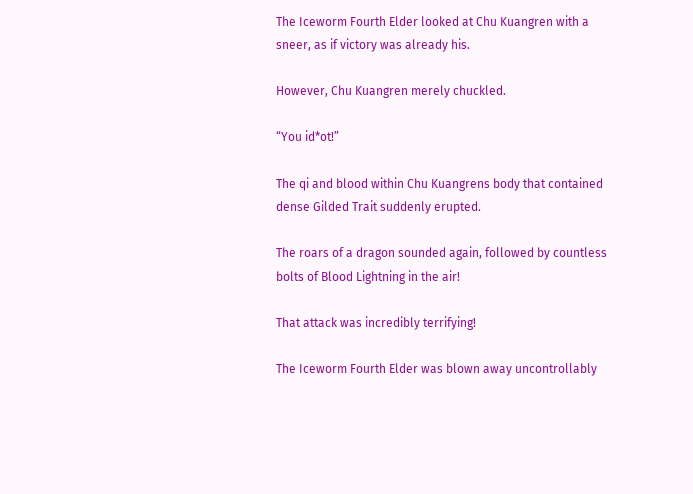The Iceworm Fourth Elder looked at Chu Kuangren with a sneer, as if victory was already his.

However, Chu Kuangren merely chuckled.

“You id*ot!”

The qi and blood within Chu Kuangrens body that contained dense Gilded Trait suddenly erupted.

The roars of a dragon sounded again, followed by countless bolts of Blood Lightning in the air!

That attack was incredibly terrifying!

The Iceworm Fourth Elder was blown away uncontrollably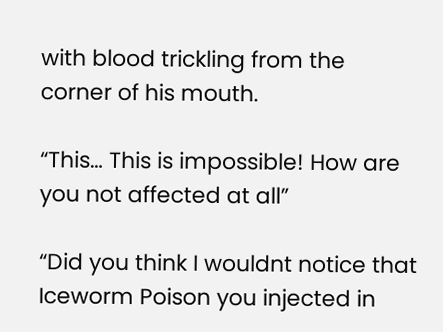with blood trickling from the corner of his mouth.

“This… This is impossible! How are you not affected at all”

“Did you think I wouldnt notice that Iceworm Poison you injected in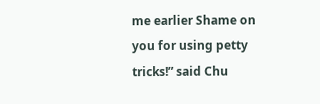me earlier Shame on you for using petty tricks!” said Chu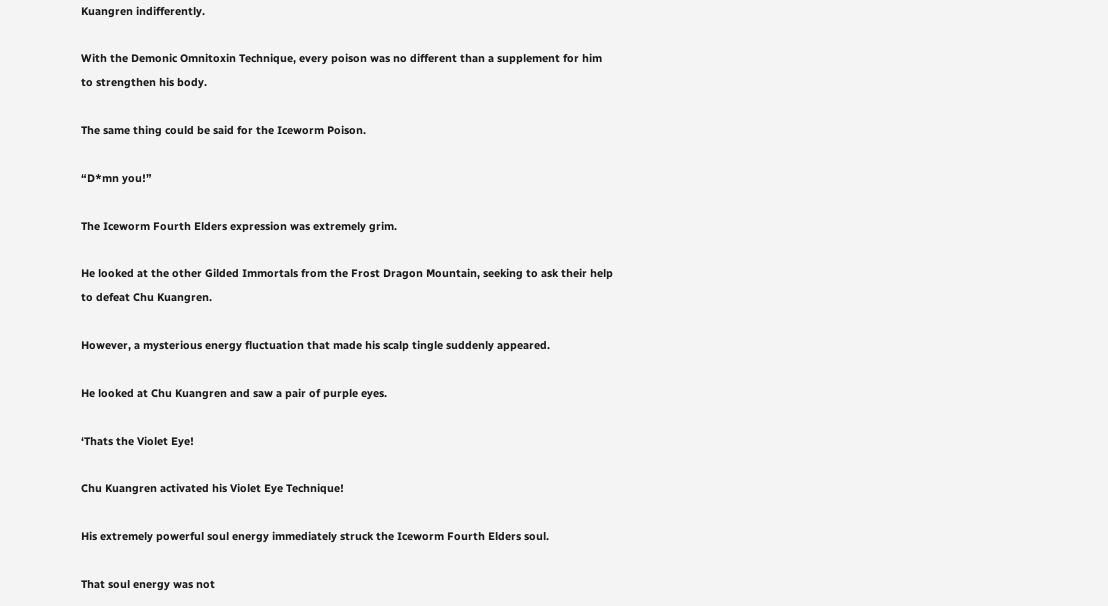Kuangren indifferently.

With the Demonic Omnitoxin Technique, every poison was no different than a supplement for him to strengthen his body.

The same thing could be said for the Iceworm Poison.

“D*mn you!”

The Iceworm Fourth Elders expression was extremely grim.

He looked at the other Gilded Immortals from the Frost Dragon Mountain, seeking to ask their help to defeat Chu Kuangren.

However, a mysterious energy fluctuation that made his scalp tingle suddenly appeared.

He looked at Chu Kuangren and saw a pair of purple eyes.

‘Thats the Violet Eye!

Chu Kuangren activated his Violet Eye Technique!

His extremely powerful soul energy immediately struck the Iceworm Fourth Elders soul.

That soul energy was not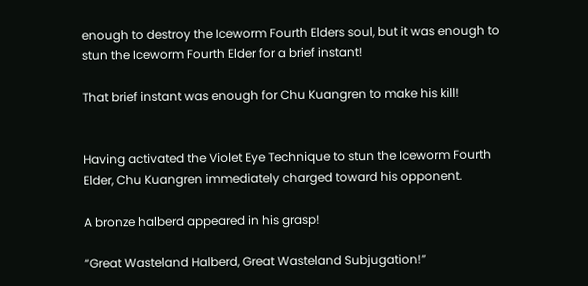enough to destroy the Iceworm Fourth Elders soul, but it was enough to stun the Iceworm Fourth Elder for a brief instant!

That brief instant was enough for Chu Kuangren to make his kill!


Having activated the Violet Eye Technique to stun the Iceworm Fourth Elder, Chu Kuangren immediately charged toward his opponent.

A bronze halberd appeared in his grasp!

“Great Wasteland Halberd, Great Wasteland Subjugation!”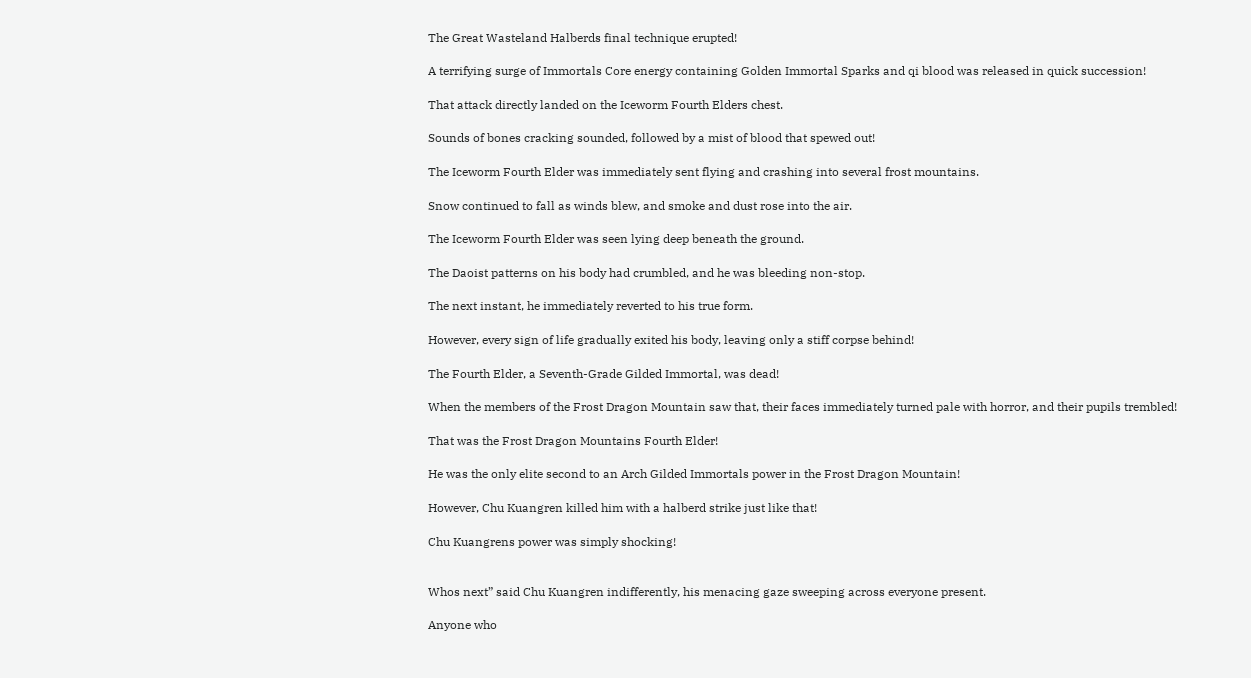The Great Wasteland Halberds final technique erupted!

A terrifying surge of Immortals Core energy containing Golden Immortal Sparks and qi blood was released in quick succession!

That attack directly landed on the Iceworm Fourth Elders chest.

Sounds of bones cracking sounded, followed by a mist of blood that spewed out!

The Iceworm Fourth Elder was immediately sent flying and crashing into several frost mountains.

Snow continued to fall as winds blew, and smoke and dust rose into the air.

The Iceworm Fourth Elder was seen lying deep beneath the ground.

The Daoist patterns on his body had crumbled, and he was bleeding non-stop.

The next instant, he immediately reverted to his true form.

However, every sign of life gradually exited his body, leaving only a stiff corpse behind!

The Fourth Elder, a Seventh-Grade Gilded Immortal, was dead!

When the members of the Frost Dragon Mountain saw that, their faces immediately turned pale with horror, and their pupils trembled!

That was the Frost Dragon Mountains Fourth Elder!

He was the only elite second to an Arch Gilded Immortals power in the Frost Dragon Mountain!

However, Chu Kuangren killed him with a halberd strike just like that!

Chu Kuangrens power was simply shocking!


Whos next” said Chu Kuangren indifferently, his menacing gaze sweeping across everyone present.

Anyone who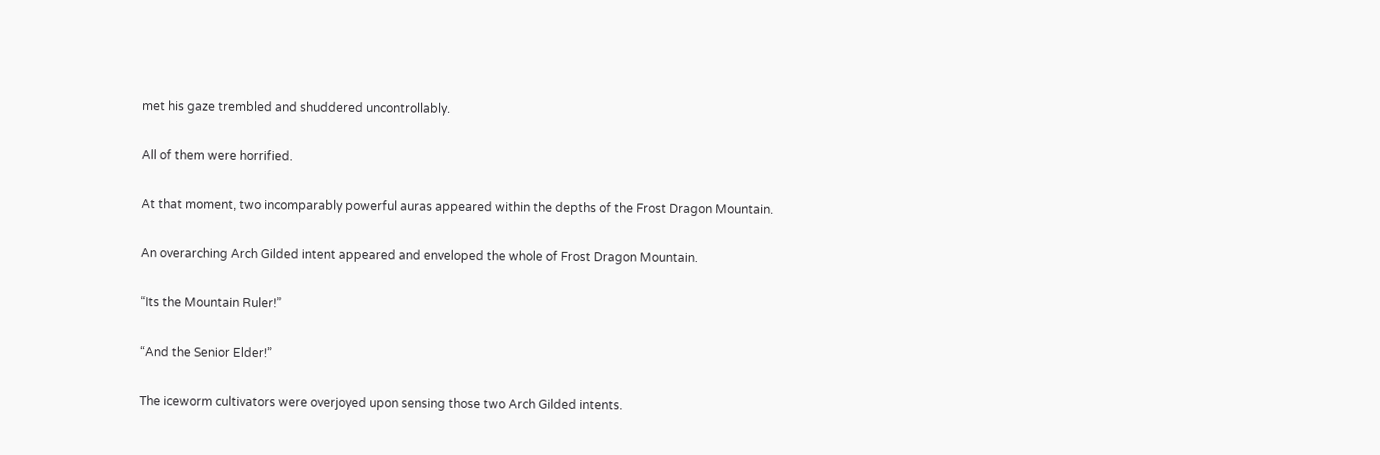met his gaze trembled and shuddered uncontrollably.

All of them were horrified.

At that moment, two incomparably powerful auras appeared within the depths of the Frost Dragon Mountain.

An overarching Arch Gilded intent appeared and enveloped the whole of Frost Dragon Mountain.

“Its the Mountain Ruler!”

“And the Senior Elder!”

The iceworm cultivators were overjoyed upon sensing those two Arch Gilded intents.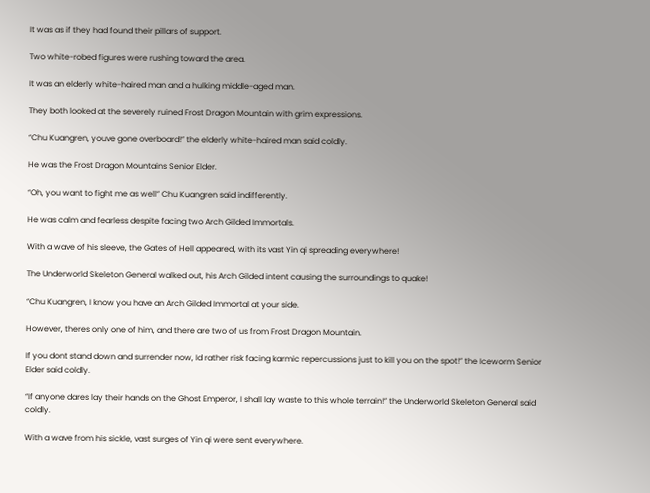It was as if they had found their pillars of support.

Two white-robed figures were rushing toward the area.

It was an elderly white-haired man and a hulking middle-aged man.

They both looked at the severely ruined Frost Dragon Mountain with grim expressions.

“Chu Kuangren, youve gone overboard!” the elderly white-haired man said coldly.

He was the Frost Dragon Mountains Senior Elder.

“Oh, you want to fight me as well” Chu Kuangren said indifferently.

He was calm and fearless despite facing two Arch Gilded Immortals.

With a wave of his sleeve, the Gates of Hell appeared, with its vast Yin qi spreading everywhere!

The Underworld Skeleton General walked out, his Arch Gilded intent causing the surroundings to quake!

“Chu Kuangren, I know you have an Arch Gilded Immortal at your side.

However, theres only one of him, and there are two of us from Frost Dragon Mountain.

If you dont stand down and surrender now, Id rather risk facing karmic repercussions just to kill you on the spot!” the Iceworm Senior Elder said coldly.

“If anyone dares lay their hands on the Ghost Emperor, I shall lay waste to this whole terrain!” the Underworld Skeleton General said coldly.

With a wave from his sickle, vast surges of Yin qi were sent everywhere.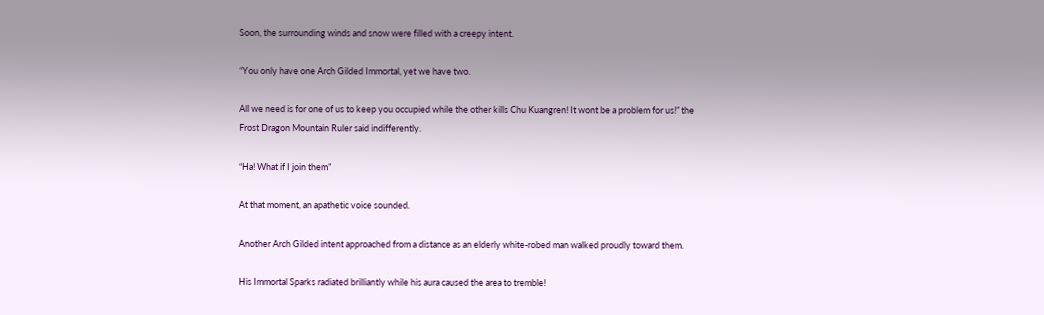Soon, the surrounding winds and snow were filled with a creepy intent.

“You only have one Arch Gilded Immortal, yet we have two.

All we need is for one of us to keep you occupied while the other kills Chu Kuangren! It wont be a problem for us!” the Frost Dragon Mountain Ruler said indifferently.

“Ha! What if I join them”

At that moment, an apathetic voice sounded.

Another Arch Gilded intent approached from a distance as an elderly white-robed man walked proudly toward them.

His Immortal Sparks radiated brilliantly while his aura caused the area to tremble!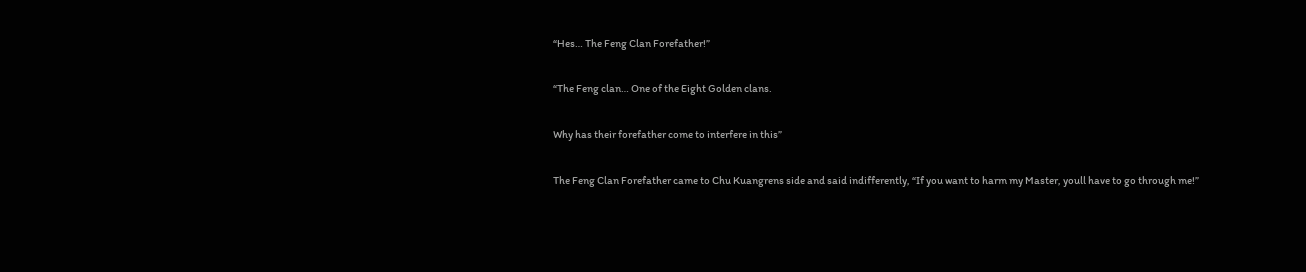“Hes… The Feng Clan Forefather!”

“The Feng clan… One of the Eight Golden clans.

Why has their forefather come to interfere in this”

The Feng Clan Forefather came to Chu Kuangrens side and said indifferently, “If you want to harm my Master, youll have to go through me!”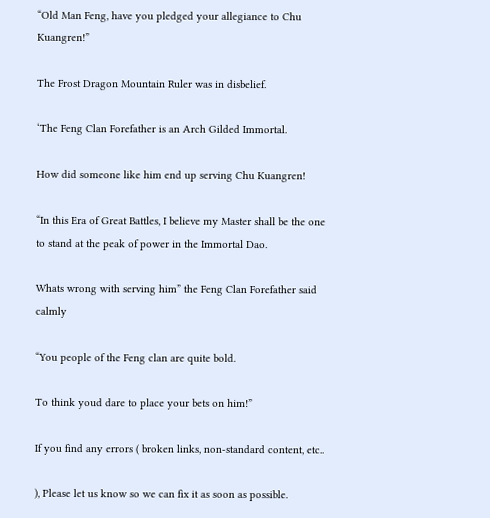“Old Man Feng, have you pledged your allegiance to Chu Kuangren!”

The Frost Dragon Mountain Ruler was in disbelief.

‘The Feng Clan Forefather is an Arch Gilded Immortal.

How did someone like him end up serving Chu Kuangren!

“In this Era of Great Battles, I believe my Master shall be the one to stand at the peak of power in the Immortal Dao.

Whats wrong with serving him” the Feng Clan Forefather said calmly

“You people of the Feng clan are quite bold.

To think youd dare to place your bets on him!”

If you find any errors ( broken links, non-standard content, etc..

), Please let us know so we can fix it as soon as possible.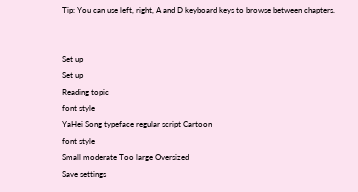Tip: You can use left, right, A and D keyboard keys to browse between chapters.


Set up
Set up
Reading topic
font style
YaHei Song typeface regular script Cartoon
font style
Small moderate Too large Oversized
Save settings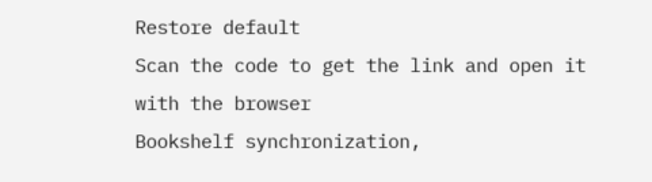Restore default
Scan the code to get the link and open it with the browser
Bookshelf synchronization,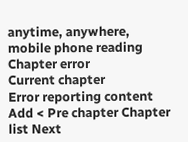anytime, anywhere, mobile phone reading
Chapter error
Current chapter
Error reporting content
Add < Pre chapter Chapter list Next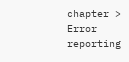chapter > Error reporting